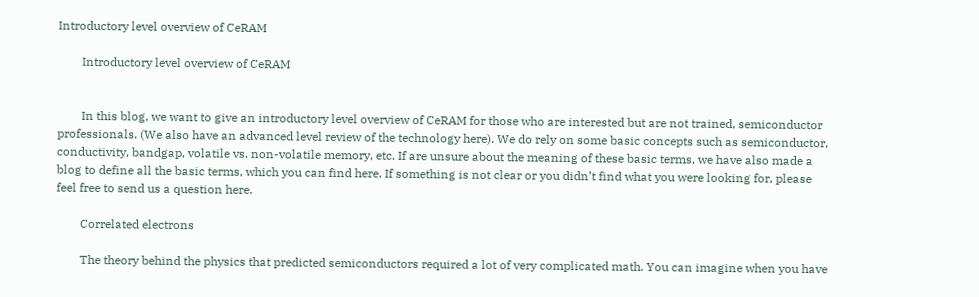Introductory level overview of CeRAM

        Introductory level overview of CeRAM


        In this blog, we want to give an introductory level overview of CeRAM for those who are interested but are not trained, semiconductor professionals. (We also have an advanced level review of the technology here). We do rely on some basic concepts such as semiconductor, conductivity, bandgap, volatile vs. non-volatile memory, etc. If are unsure about the meaning of these basic terms, we have also made a blog to define all the basic terms, which you can find here. If something is not clear or you didn’t find what you were looking for, please feel free to send us a question here.

        Correlated electrons

        The theory behind the physics that predicted semiconductors required a lot of very complicated math. You can imagine when you have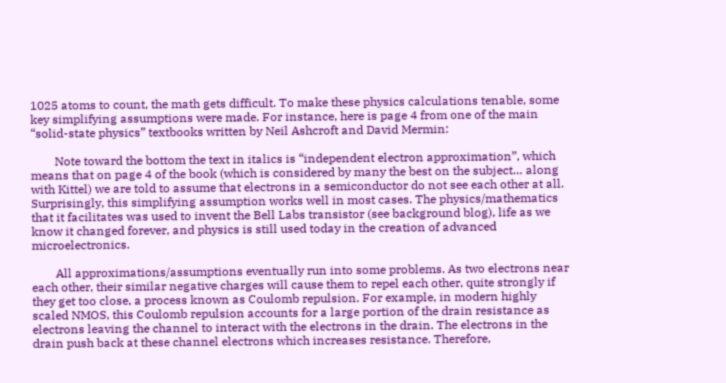1025 atoms to count, the math gets difficult. To make these physics calculations tenable, some key simplifying assumptions were made. For instance, here is page 4 from one of the main “solid-state physics” textbooks written by Neil Ashcroft and David Mermin:

        Note toward the bottom the text in italics is “independent electron approximation”, which means that on page 4 of the book (which is considered by many the best on the subject… along with Kittel) we are told to assume that electrons in a semiconductor do not see each other at all. Surprisingly, this simplifying assumption works well in most cases. The physics/mathematics that it facilitates was used to invent the Bell Labs transistor (see background blog), life as we know it changed forever, and physics is still used today in the creation of advanced microelectronics.

        All approximations/assumptions eventually run into some problems. As two electrons near each other, their similar negative charges will cause them to repel each other, quite strongly if they get too close, a process known as Coulomb repulsion. For example, in modern highly scaled NMOS, this Coulomb repulsion accounts for a large portion of the drain resistance as electrons leaving the channel to interact with the electrons in the drain. The electrons in the drain push back at these channel electrons which increases resistance. Therefore,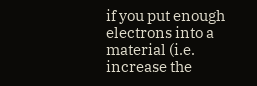if you put enough electrons into a material (i.e. increase the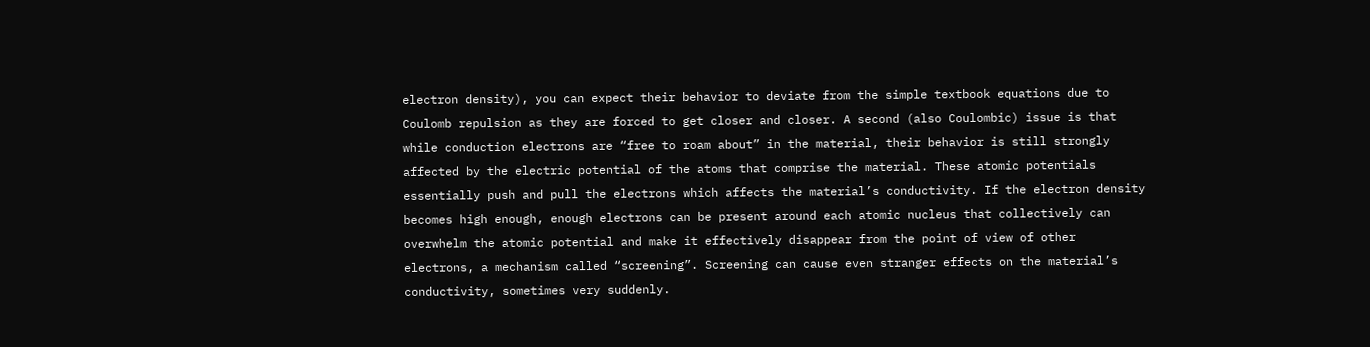electron density), you can expect their behavior to deviate from the simple textbook equations due to Coulomb repulsion as they are forced to get closer and closer. A second (also Coulombic) issue is that while conduction electrons are “free to roam about” in the material, their behavior is still strongly affected by the electric potential of the atoms that comprise the material. These atomic potentials essentially push and pull the electrons which affects the material’s conductivity. If the electron density becomes high enough, enough electrons can be present around each atomic nucleus that collectively can overwhelm the atomic potential and make it effectively disappear from the point of view of other electrons, a mechanism called “screening”. Screening can cause even stranger effects on the material’s conductivity, sometimes very suddenly.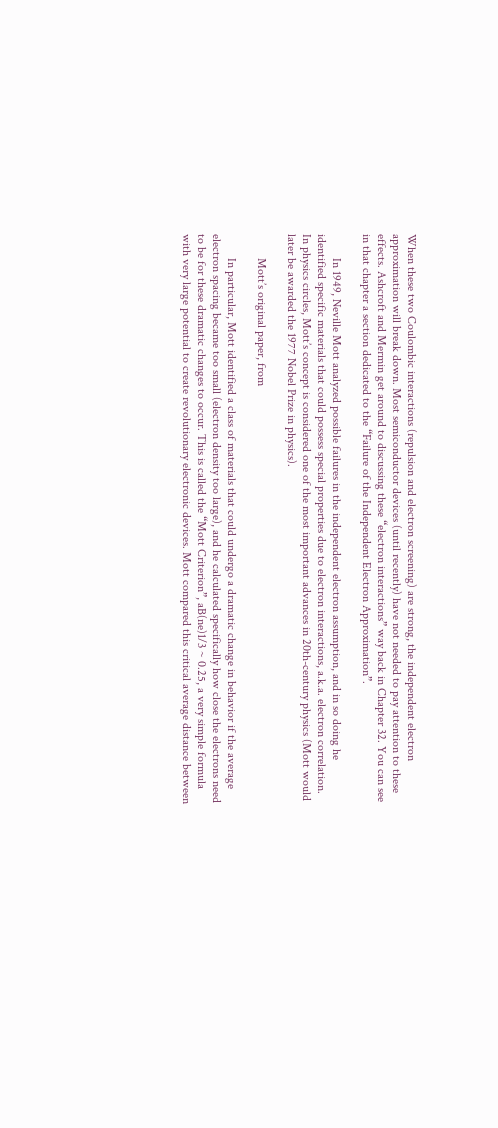When these two Coulombic interactions (repulsion and electron screening) are strong, the independent electron approximation will break down. Most semiconductor devices (until recently) have not needed to pay attention to these effects. Ashcroft and Mermin get around to discussing these “electron interactions” way back in Chapter 32. You can see in that chapter a section dedicated to the “Failure of the Independent Electron Approximation”.

        In 1949, Neville Mott analyzed possible failures in the independent electron assumption, and in so doing he identified specific materials that could possess special properties due to electron interactions, a.k.a. electron correlation. In physics circles, Mott’s concept is considered one of the most important advances in 20th-century physics (Mott would later be awarded the 1977 Nobel Prize in physics).

        Mott’s original paper, from

        In particular, Mott identified a class of materials that could undergo a dramatic change in behavior if the average electron spacing became too small (electron density too large), and he calculated specifically how close the electrons need to be for these dramatic changes to occur. This is called the “Mott Criterion”, aB(ne)1/3 ~ 0.25, a very simple formula with very large potential to create revolutionary electronic devices. Mott compared this critical average distance between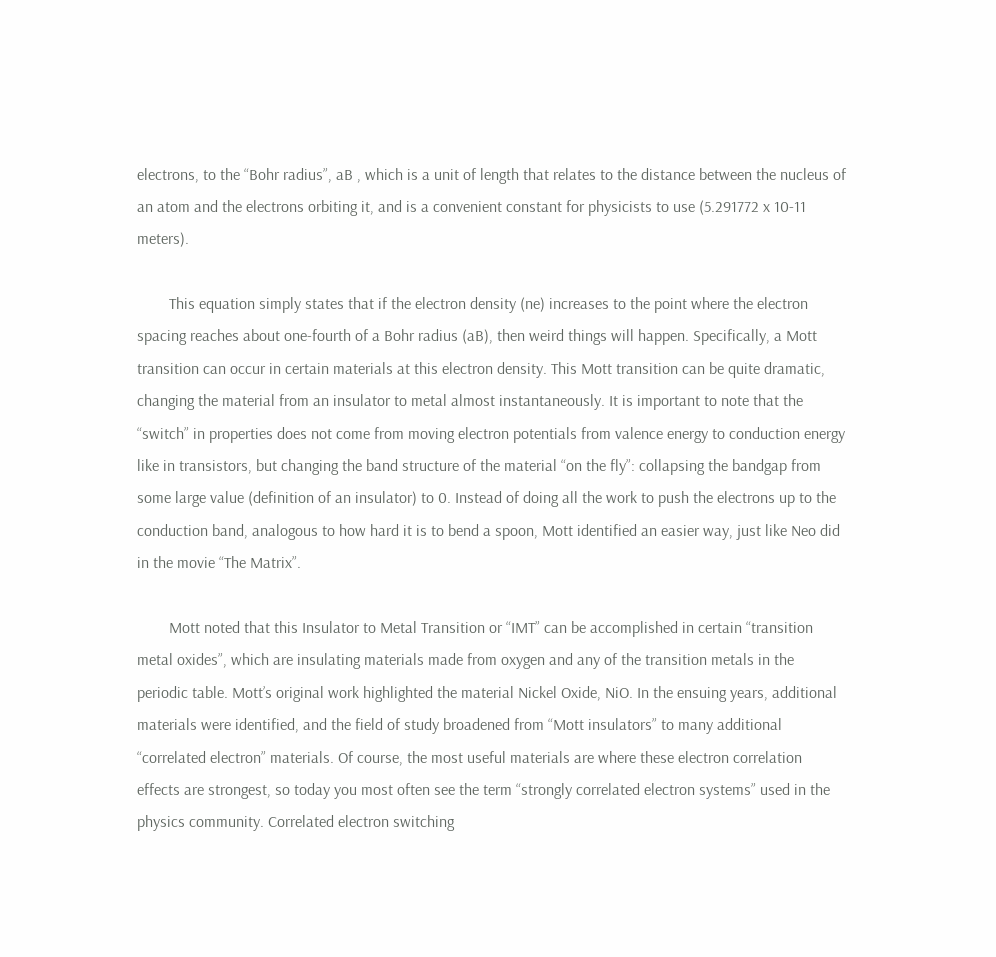electrons, to the “Bohr radius”, aB , which is a unit of length that relates to the distance between the nucleus of an atom and the electrons orbiting it, and is a convenient constant for physicists to use (5.291772 x 10-11 meters).

        This equation simply states that if the electron density (ne) increases to the point where the electron spacing reaches about one-fourth of a Bohr radius (aB), then weird things will happen. Specifically, a Mott transition can occur in certain materials at this electron density. This Mott transition can be quite dramatic, changing the material from an insulator to metal almost instantaneously. It is important to note that the “switch” in properties does not come from moving electron potentials from valence energy to conduction energy like in transistors, but changing the band structure of the material “on the fly”: collapsing the bandgap from some large value (definition of an insulator) to 0. Instead of doing all the work to push the electrons up to the conduction band, analogous to how hard it is to bend a spoon, Mott identified an easier way, just like Neo did in the movie “The Matrix”.

        Mott noted that this Insulator to Metal Transition or “IMT” can be accomplished in certain “transition metal oxides”, which are insulating materials made from oxygen and any of the transition metals in the periodic table. Mott’s original work highlighted the material Nickel Oxide, NiO. In the ensuing years, additional materials were identified, and the field of study broadened from “Mott insulators” to many additional “correlated electron” materials. Of course, the most useful materials are where these electron correlation effects are strongest, so today you most often see the term “strongly correlated electron systems” used in the physics community. Correlated electron switching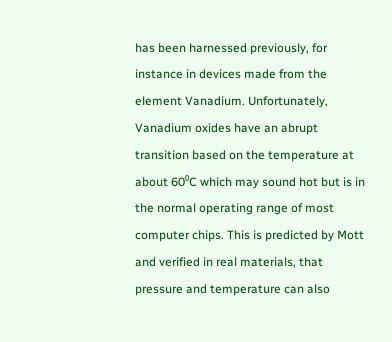has been harnessed previously, for instance in devices made from the element Vanadium. Unfortunately, Vanadium oxides have an abrupt transition based on the temperature at about 60⁰C which may sound hot but is in the normal operating range of most computer chips. This is predicted by Mott and verified in real materials, that pressure and temperature can also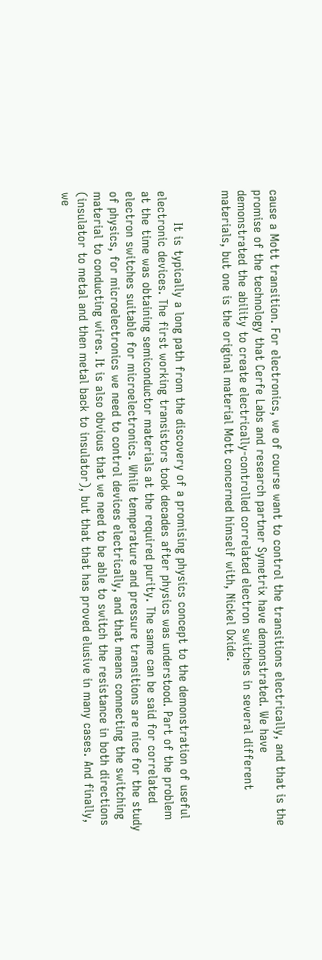cause a Mott transition. For electronics, we of course want to control the transitions electrically, and that is the promise of the technology that Cerfe Labs and research partner Symetrix have demonstrated. We have demonstrated the ability to create electrically-controlled correlated electron switches in several different materials, but one is the original material Mott concerned himself with, Nickel Oxide.


        It is typically a long path from the discovery of a promising physics concept to the demonstration of useful electronic devices. The first working transistors took decades after physics was understood. Part of the problem at the time was obtaining semiconductor materials at the required purity. The same can be said for correlated electron switches suitable for microelectronics. While temperature and pressure transitions are nice for the study of physics, for microelectronics we need to control devices electrically, and that means connecting the switching material to conducting wires. It is also obvious that we need to be able to switch the resistance in both directions (insulator to metal and then metal back to insulator), but that that has proved elusive in many cases. And finally, we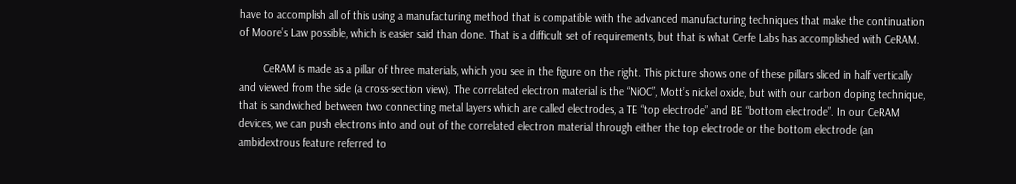have to accomplish all of this using a manufacturing method that is compatible with the advanced manufacturing techniques that make the continuation of Moore’s Law possible, which is easier said than done. That is a difficult set of requirements, but that is what Cerfe Labs has accomplished with CeRAM.

        CeRAM is made as a pillar of three materials, which you see in the figure on the right. This picture shows one of these pillars sliced in half vertically and viewed from the side (a cross-section view). The correlated electron material is the “NiOC”, Mott’s nickel oxide, but with our carbon doping technique, that is sandwiched between two connecting metal layers which are called electrodes, a TE “top electrode” and BE “bottom electrode”. In our CeRAM devices, we can push electrons into and out of the correlated electron material through either the top electrode or the bottom electrode (an ambidextrous feature referred to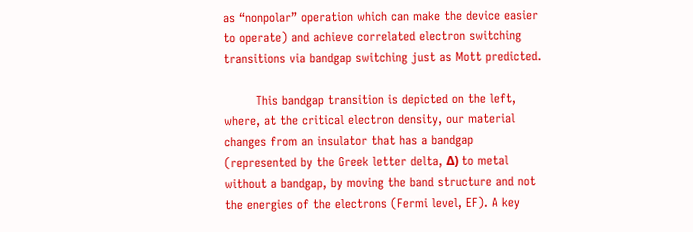as “nonpolar” operation which can make the device easier to operate) and achieve correlated electron switching transitions via bandgap switching just as Mott predicted.

        This bandgap transition is depicted on the left, where, at the critical electron density, our material changes from an insulator that has a bandgap (represented by the Greek letter delta, Δ) to metal without a bandgap, by moving the band structure and not the energies of the electrons (Fermi level, EF). A key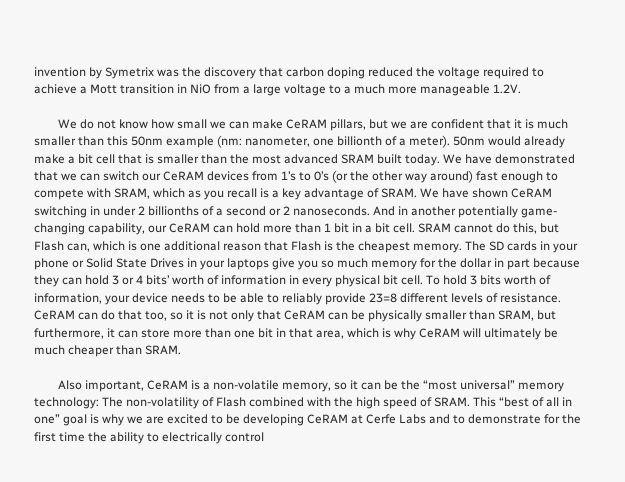invention by Symetrix was the discovery that carbon doping reduced the voltage required to achieve a Mott transition in NiO from a large voltage to a much more manageable 1.2V.

        We do not know how small we can make CeRAM pillars, but we are confident that it is much smaller than this 50nm example (nm: nanometer, one billionth of a meter). 50nm would already make a bit cell that is smaller than the most advanced SRAM built today. We have demonstrated that we can switch our CeRAM devices from 1’s to 0’s (or the other way around) fast enough to compete with SRAM, which as you recall is a key advantage of SRAM. We have shown CeRAM switching in under 2 billionths of a second or 2 nanoseconds. And in another potentially game-changing capability, our CeRAM can hold more than 1 bit in a bit cell. SRAM cannot do this, but Flash can, which is one additional reason that Flash is the cheapest memory. The SD cards in your phone or Solid State Drives in your laptops give you so much memory for the dollar in part because they can hold 3 or 4 bits’ worth of information in every physical bit cell. To hold 3 bits worth of information, your device needs to be able to reliably provide 23=8 different levels of resistance. CeRAM can do that too, so it is not only that CeRAM can be physically smaller than SRAM, but furthermore, it can store more than one bit in that area, which is why CeRAM will ultimately be much cheaper than SRAM.

        Also important, CeRAM is a non-volatile memory, so it can be the “most universal” memory technology: The non-volatility of Flash combined with the high speed of SRAM. This “best of all in one” goal is why we are excited to be developing CeRAM at Cerfe Labs and to demonstrate for the first time the ability to electrically control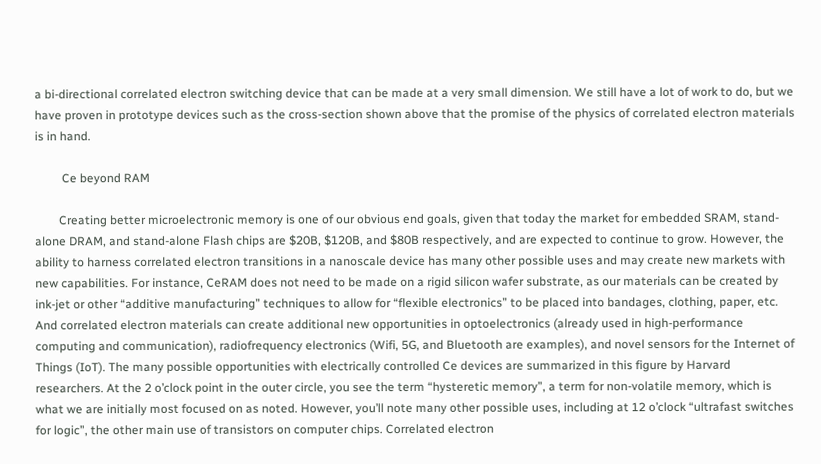a bi-directional correlated electron switching device that can be made at a very small dimension. We still have a lot of work to do, but we have proven in prototype devices such as the cross-section shown above that the promise of the physics of correlated electron materials is in hand.

         Ce beyond RAM

        Creating better microelectronic memory is one of our obvious end goals, given that today the market for embedded SRAM, stand-alone DRAM, and stand-alone Flash chips are $20B, $120B, and $80B respectively, and are expected to continue to grow. However, the ability to harness correlated electron transitions in a nanoscale device has many other possible uses and may create new markets with new capabilities. For instance, CeRAM does not need to be made on a rigid silicon wafer substrate, as our materials can be created by ink-jet or other “additive manufacturing” techniques to allow for “flexible electronics” to be placed into bandages, clothing, paper, etc. And correlated electron materials can create additional new opportunities in optoelectronics (already used in high-performance computing and communication), radiofrequency electronics (Wifi, 5G, and Bluetooth are examples), and novel sensors for the Internet of Things (IoT). The many possible opportunities with electrically controlled Ce devices are summarized in this figure by Harvard researchers. At the 2 o’clock point in the outer circle, you see the term “hysteretic memory”, a term for non-volatile memory, which is what we are initially most focused on as noted. However, you’ll note many other possible uses, including at 12 o’clock “ultrafast switches for logic”, the other main use of transistors on computer chips. Correlated electron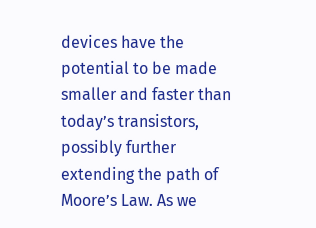devices have the potential to be made smaller and faster than today’s transistors, possibly further extending the path of Moore’s Law. As we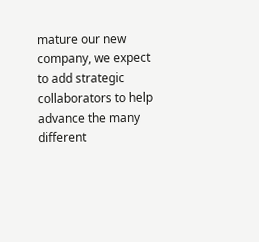mature our new company, we expect to add strategic collaborators to help advance the many different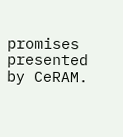promises presented by CeRAM.